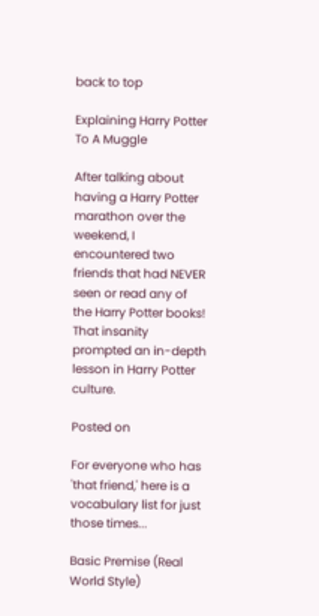back to top

Explaining Harry Potter To A Muggle

After talking about having a Harry Potter marathon over the weekend, I encountered two friends that had NEVER seen or read any of the Harry Potter books! That insanity prompted an in-depth lesson in Harry Potter culture.

Posted on

For everyone who has 'that friend,' here is a vocabulary list for just those times...

Basic Premise (Real World Style)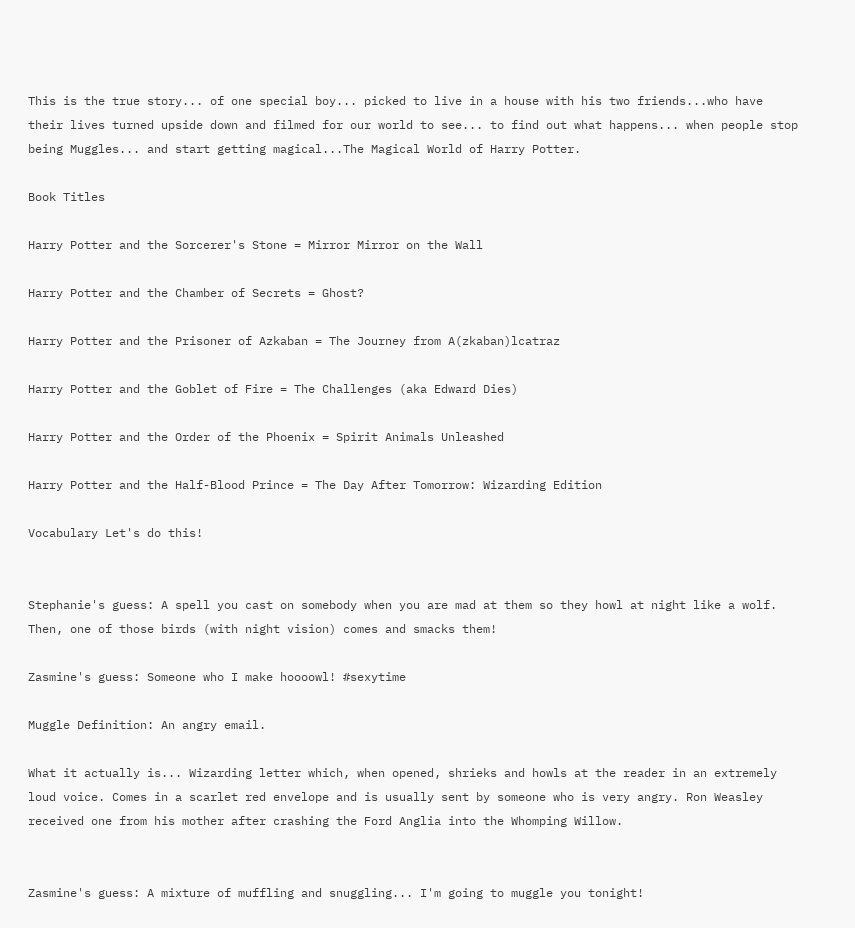This is the true story... of one special boy... picked to live in a house with his two friends...who have their lives turned upside down and filmed for our world to see... to find out what happens... when people stop being Muggles... and start getting magical...The Magical World of Harry Potter.

Book Titles

Harry Potter and the Sorcerer's Stone = Mirror Mirror on the Wall

Harry Potter and the Chamber of Secrets = Ghost?

Harry Potter and the Prisoner of Azkaban = The Journey from A(zkaban)lcatraz

Harry Potter and the Goblet of Fire = The Challenges (aka Edward Dies)

Harry Potter and the Order of the Phoenix = Spirit Animals Unleashed

Harry Potter and the Half-Blood Prince = The Day After Tomorrow: Wizarding Edition

Vocabulary Let's do this!


Stephanie's guess: A spell you cast on somebody when you are mad at them so they howl at night like a wolf. Then, one of those birds (with night vision) comes and smacks them!

Zasmine's guess: Someone who I make hoooowl! #sexytime

Muggle Definition: An angry email.

What it actually is... Wizarding letter which, when opened, shrieks and howls at the reader in an extremely loud voice. Comes in a scarlet red envelope and is usually sent by someone who is very angry. Ron Weasley received one from his mother after crashing the Ford Anglia into the Whomping Willow.


Zasmine's guess: A mixture of muffling and snuggling... I'm going to muggle you tonight!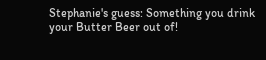Stephanie's guess: Something you drink your Butter Beer out of!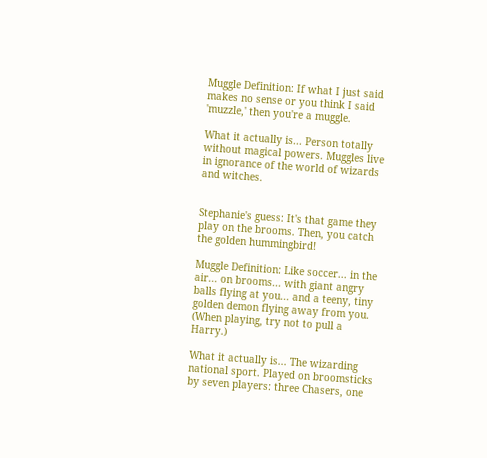Muggle Definition: If what I just said makes no sense or you think I said 'muzzle,' then you're a muggle.

What it actually is... Person totally without magical powers. Muggles live in ignorance of the world of wizards and witches.


Stephanie's guess: It's that game they play on the brooms. Then, you catch the golden hummingbird!

Muggle Definition: Like soccer... in the air... on brooms... with giant angry balls flying at you... and a teeny, tiny golden demon flying away from you. (When playing, try not to pull a Harry.)

What it actually is... The wizarding national sport. Played on broomsticks by seven players: three Chasers, one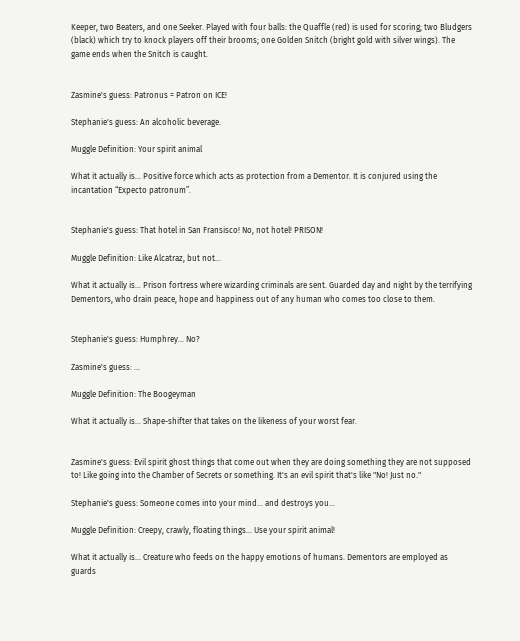Keeper, two Beaters, and one Seeker. Played with four balls: the Quaffle (red) is used for scoring; two Bludgers (black) which try to knock players off their brooms; one Golden Snitch (bright gold with silver wings). The game ends when the Snitch is caught.


Zasmine's guess: Patronus = Patron on ICE!

Stephanie's guess: An alcoholic beverage.

Muggle Definition: Your spirit animal

What it actually is... Positive force which acts as protection from a Dementor. It is conjured using the incantation “Expecto patronum”.


Stephanie's guess: That hotel in San Fransisco! No, not hotel! PRISON!

Muggle Definition: Like Alcatraz, but not...

What it actually is... Prison fortress where wizarding criminals are sent. Guarded day and night by the terrifying Dementors, who drain peace, hope and happiness out of any human who comes too close to them.


Stephanie's guess: Humphrey... No?

Zasmine's guess: ...

Muggle Definition: The Boogeyman

What it actually is... Shape-shifter that takes on the likeness of your worst fear.


Zasmine's guess: Evil spirit ghost things that come out when they are doing something they are not supposed to! Like going into the Chamber of Secrets or something. It's an evil spirit that's like "No! Just no."

Stephanie's guess: Someone comes into your mind... and destroys you...

Muggle Definition: Creepy, crawly, floating things... Use your spirit animal!

What it actually is... Creature who feeds on the happy emotions of humans. Dementors are employed as guards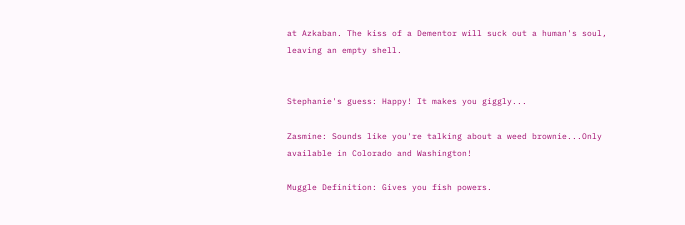at Azkaban. The kiss of a Dementor will suck out a human's soul, leaving an empty shell.


Stephanie's guess: Happy! It makes you giggly...

Zasmine: Sounds like you're talking about a weed brownie...Only available in Colorado and Washington!

Muggle Definition: Gives you fish powers.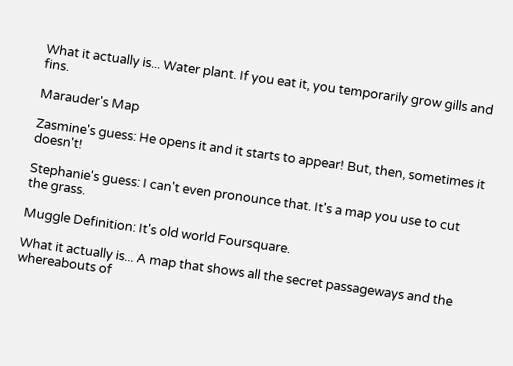What it actually is... Water plant. If you eat it, you temporarily grow gills and fins.

Marauder's Map

Zasmine's guess: He opens it and it starts to appear! But, then, sometimes it doesn't!

Stephanie's guess: I can't even pronounce that. It's a map you use to cut the grass.

Muggle Definition: It's old world Foursquare.

What it actually is... A map that shows all the secret passageways and the whereabouts of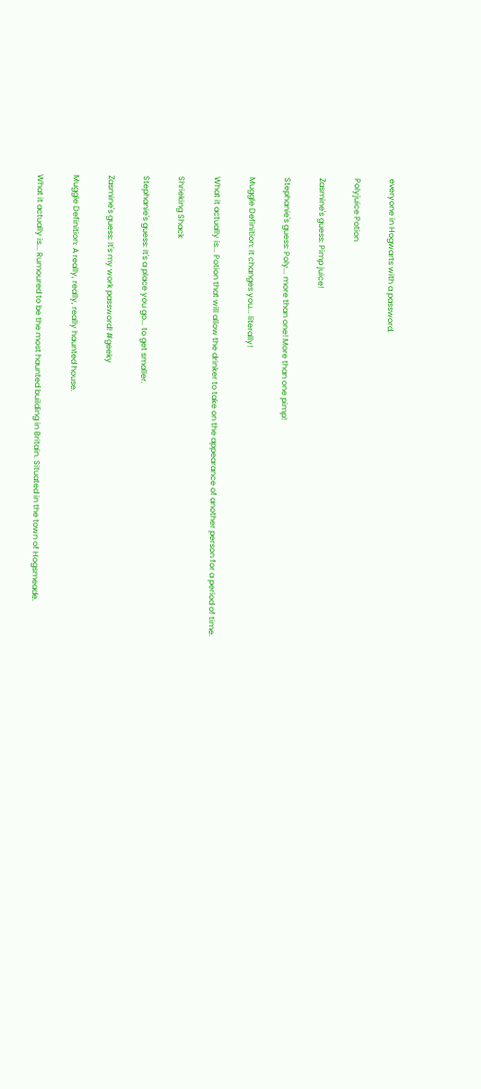everyone in Hogwarts with a password.

Polyjuice Potion

Zasmine's guess: Pimp juice!

Stephanie's guess: Poly... more than one! More than one pimp!

Muggle Definition: It changes you... literally!

What it actually is... Potion that will allow the drinker to take on the appearance of another person for a period of time.

Shrieking Shack

Stephanie's guess: It's a place you go... to get smaller.

Zasmine's guess: It's my work password! #geeky

Muggle Definition: A really, really, really haunted house.

What it actually is... Rumoured to be the most haunted building in Britain. Situated in the town of Hogsmeade.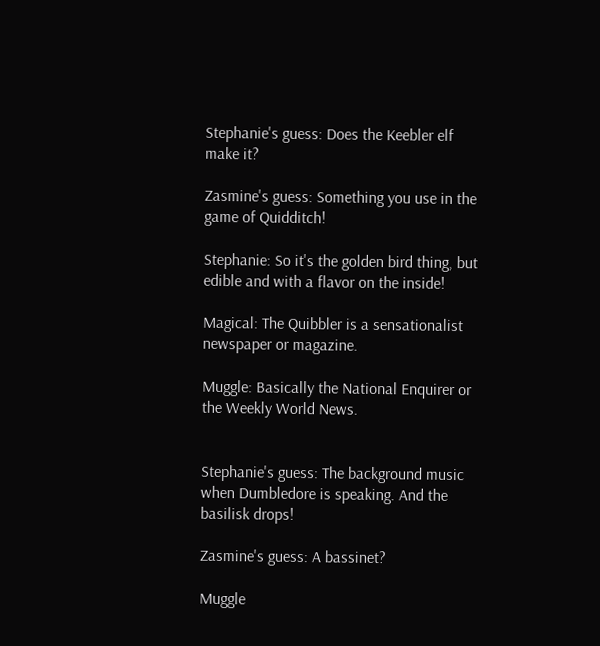Stephanie's guess: Does the Keebler elf make it?

Zasmine's guess: Something you use in the game of Quidditch!

Stephanie: So it's the golden bird thing, but edible and with a flavor on the inside!

Magical: The Quibbler is a sensationalist newspaper or magazine.

Muggle: Basically the National Enquirer or the Weekly World News.


Stephanie's guess: The background music when Dumbledore is speaking. And the basilisk drops!

Zasmine's guess: A bassinet?

Muggle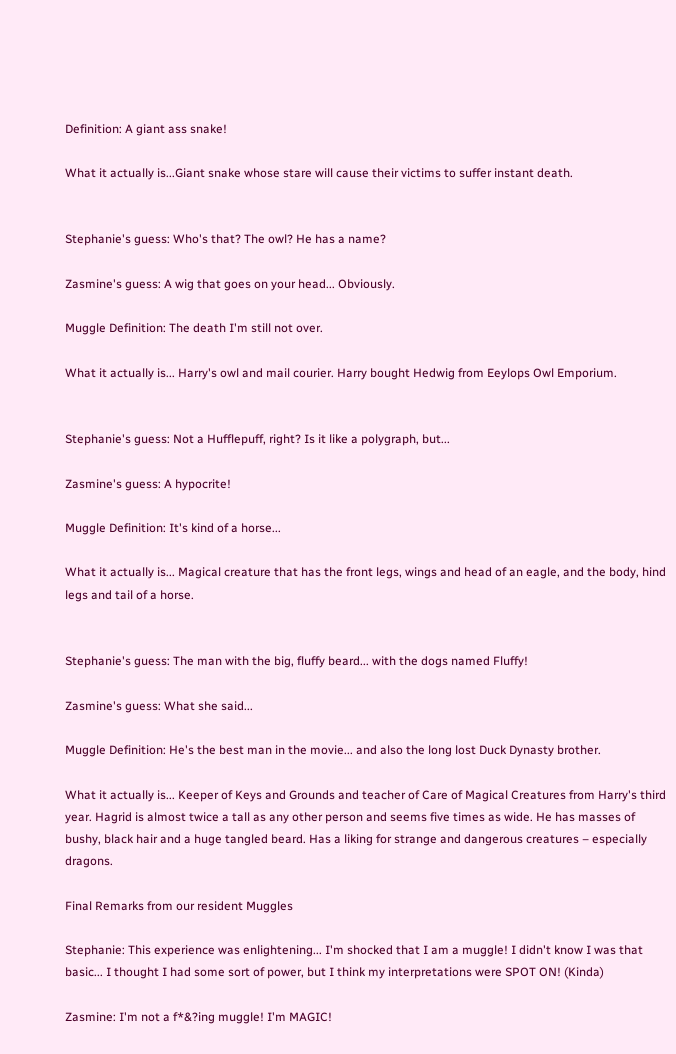Definition: A giant ass snake!

What it actually is...Giant snake whose stare will cause their victims to suffer instant death.


Stephanie's guess: Who's that? The owl? He has a name?

Zasmine's guess: A wig that goes on your head... Obviously.

Muggle Definition: The death I'm still not over.

What it actually is... Harry's owl and mail courier. Harry bought Hedwig from Eeylops Owl Emporium.


Stephanie's guess: Not a Hufflepuff, right? Is it like a polygraph, but...

Zasmine's guess: A hypocrite!

Muggle Definition: It's kind of a horse...

What it actually is... Magical creature that has the front legs, wings and head of an eagle, and the body, hind legs and tail of a horse.


Stephanie's guess: The man with the big, fluffy beard... with the dogs named Fluffy!

Zasmine's guess: What she said...

Muggle Definition: He's the best man in the movie... and also the long lost Duck Dynasty brother.

What it actually is... Keeper of Keys and Grounds and teacher of Care of Magical Creatures from Harry's third year. Hagrid is almost twice a tall as any other person and seems five times as wide. He has masses of bushy, black hair and a huge tangled beard. Has a liking for strange and dangerous creatures – especially dragons.

Final Remarks from our resident Muggles

Stephanie: This experience was enlightening... I'm shocked that I am a muggle! I didn't know I was that basic... I thought I had some sort of power, but I think my interpretations were SPOT ON! (Kinda)

Zasmine: I'm not a f*&?ing muggle! I'm MAGIC!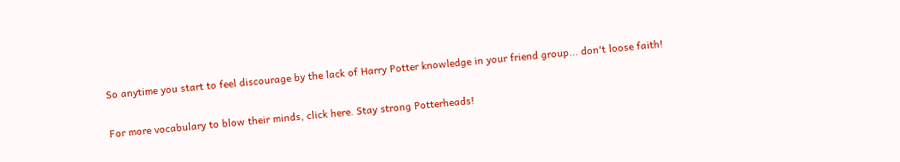So anytime you start to feel discourage by the lack of Harry Potter knowledge in your friend group... don't loose faith!

For more vocabulary to blow their minds, click here. Stay strong Potterheads!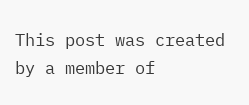This post was created by a member of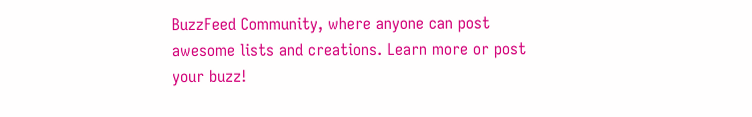BuzzFeed Community, where anyone can post awesome lists and creations. Learn more or post your buzz!